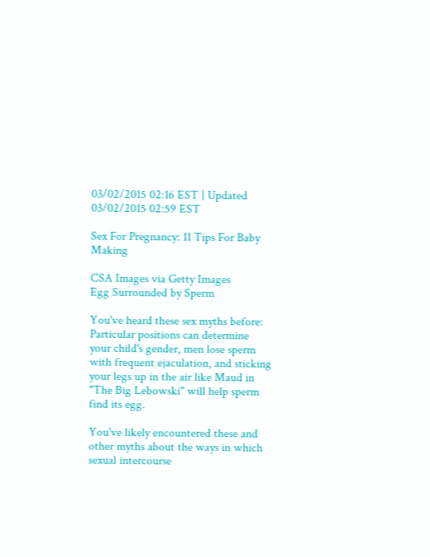03/02/2015 02:16 EST | Updated 03/02/2015 02:59 EST

Sex For Pregnancy: 11 Tips For Baby Making

CSA Images via Getty Images
Egg Surrounded by Sperm

You've heard these sex myths before: Particular positions can determine your child's gender, men lose sperm with frequent ejaculation, and sticking your legs up in the air like Maud in "The Big Lebowski" will help sperm find its egg.

You've likely encountered these and other myths about the ways in which sexual intercourse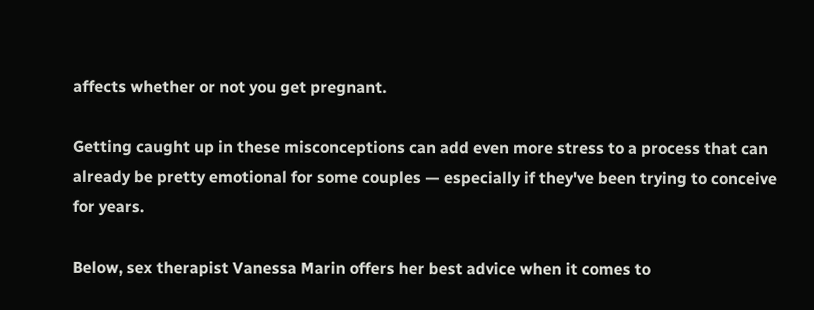affects whether or not you get pregnant.

Getting caught up in these misconceptions can add even more stress to a process that can already be pretty emotional for some couples — especially if they've been trying to conceive for years.

Below, sex therapist Vanessa Marin offers her best advice when it comes to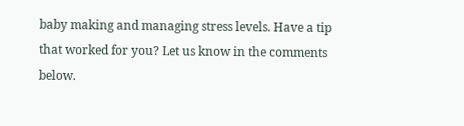baby making and managing stress levels. Have a tip that worked for you? Let us know in the comments below.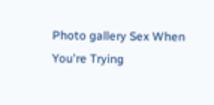Photo gallery Sex When You're Trying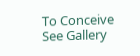To Conceive See Gallery